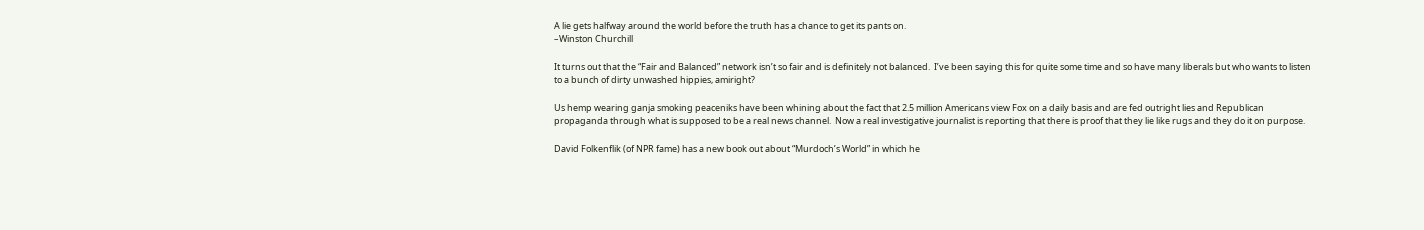A lie gets halfway around the world before the truth has a chance to get its pants on.
–Winston Churchill

It turns out that the “Fair and Balanced” network isn’t so fair and is definitely not balanced.  I’ve been saying this for quite some time and so have many liberals but who wants to listen to a bunch of dirty unwashed hippies, amiright?

Us hemp wearing ganja smoking peaceniks have been whining about the fact that 2.5 million Americans view Fox on a daily basis and are fed outright lies and Republican propaganda through what is supposed to be a real news channel.  Now a real investigative journalist is reporting that there is proof that they lie like rugs and they do it on purpose.

David Folkenflik (of NPR fame) has a new book out about “Murdoch’s World” in which he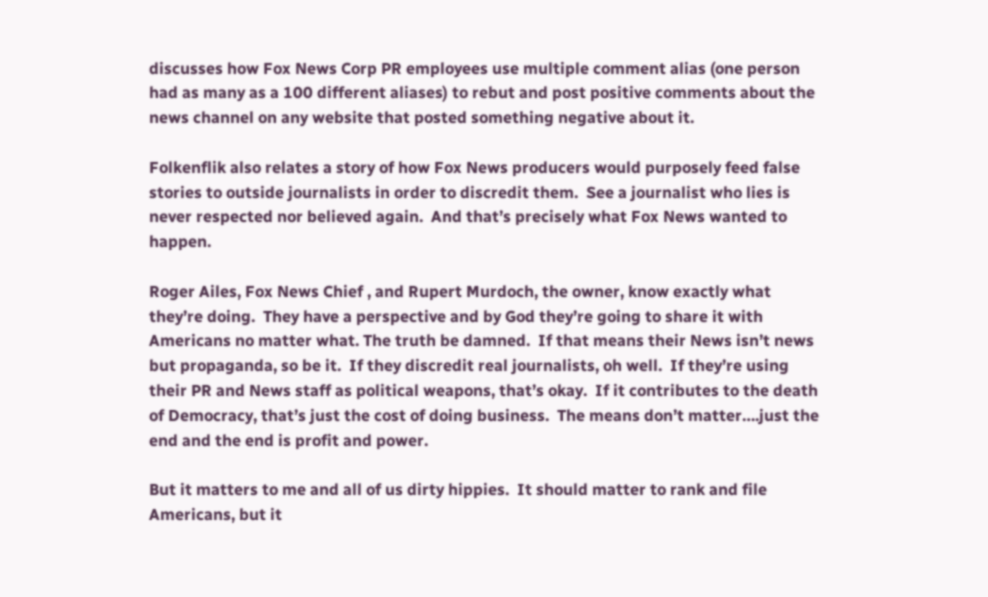discusses how Fox News Corp PR employees use multiple comment alias (one person had as many as a 100 different aliases) to rebut and post positive comments about the news channel on any website that posted something negative about it.

Folkenflik also relates a story of how Fox News producers would purposely feed false stories to outside journalists in order to discredit them.  See a journalist who lies is never respected nor believed again.  And that’s precisely what Fox News wanted to happen.

Roger Ailes, Fox News Chief , and Rupert Murdoch, the owner, know exactly what they’re doing.  They have a perspective and by God they’re going to share it with Americans no matter what. The truth be damned.  If that means their News isn’t news but propaganda, so be it.  If they discredit real journalists, oh well.  If they’re using their PR and News staff as political weapons, that’s okay.  If it contributes to the death of Democracy, that’s just the cost of doing business.  The means don’t matter….just the end and the end is profit and power.

But it matters to me and all of us dirty hippies.  It should matter to rank and file Americans, but it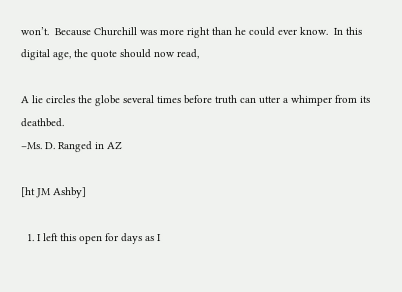won’t.  Because Churchill was more right than he could ever know.  In this digital age, the quote should now read,

A lie circles the globe several times before truth can utter a whimper from its deathbed.
–Ms. D. Ranged in AZ

[ht JM Ashby]

  1. I left this open for days as I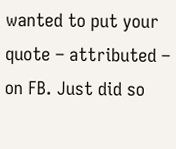wanted to put your quote – attributed – on FB. Just did so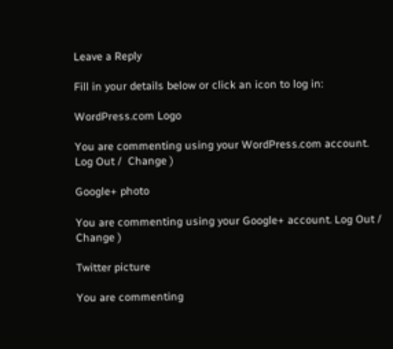Leave a Reply

Fill in your details below or click an icon to log in:

WordPress.com Logo

You are commenting using your WordPress.com account. Log Out /  Change )

Google+ photo

You are commenting using your Google+ account. Log Out /  Change )

Twitter picture

You are commenting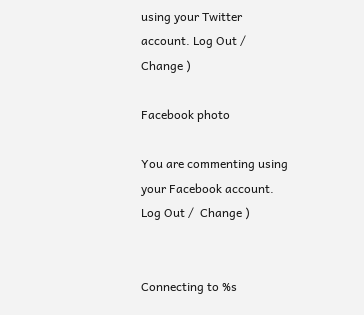using your Twitter account. Log Out /  Change )

Facebook photo

You are commenting using your Facebook account. Log Out /  Change )


Connecting to %s